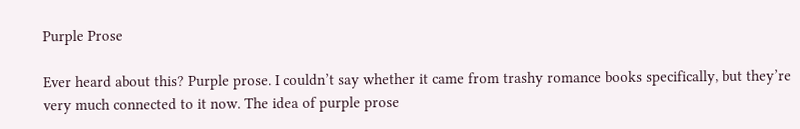Purple Prose

Ever heard about this? Purple prose. I couldn’t say whether it came from trashy romance books specifically, but they’re very much connected to it now. The idea of purple prose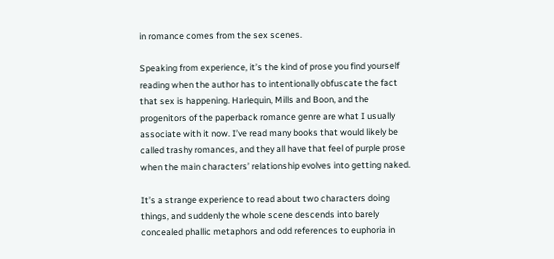in romance comes from the sex scenes.

Speaking from experience, it’s the kind of prose you find yourself reading when the author has to intentionally obfuscate the fact that sex is happening. Harlequin, Mills and Boon, and the progenitors of the paperback romance genre are what I usually associate with it now. I’ve read many books that would likely be called trashy romances, and they all have that feel of purple prose when the main characters’ relationship evolves into getting naked.

It’s a strange experience to read about two characters doing things, and suddenly the whole scene descends into barely concealed phallic metaphors and odd references to euphoria in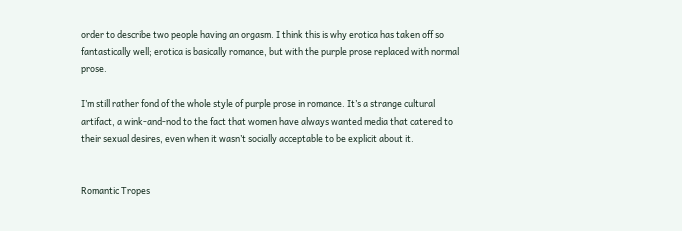order to describe two people having an orgasm. I think this is why erotica has taken off so fantastically well; erotica is basically romance, but with the purple prose replaced with normal prose.

I’m still rather fond of the whole style of purple prose in romance. It’s a strange cultural artifact, a wink-and-nod to the fact that women have always wanted media that catered to their sexual desires, even when it wasn’t socially acceptable to be explicit about it.


Romantic Tropes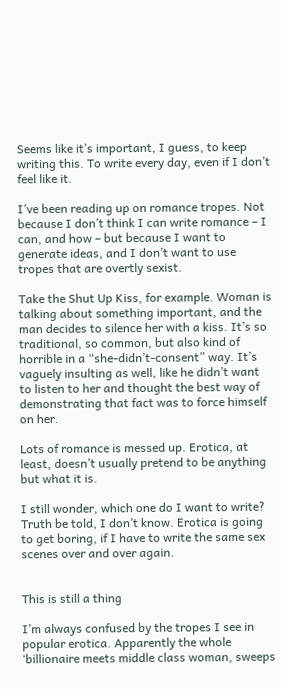Seems like it’s important, I guess, to keep writing this. To write every day, even if I don’t feel like it.

I’ve been reading up on romance tropes. Not because I don’t think I can write romance – I can, and how – but because I want to generate ideas, and I don’t want to use tropes that are overtly sexist.

Take the Shut Up Kiss, for example. Woman is talking about something important, and the man decides to silence her with a kiss. It’s so traditional, so common, but also kind of horrible in a “she-didn’t-consent” way. It’s vaguely insulting as well, like he didn’t want to listen to her and thought the best way of demonstrating that fact was to force himself on her.

Lots of romance is messed up. Erotica, at least, doesn’t usually pretend to be anything but what it is.

I still wonder, which one do I want to write? Truth be told, I don’t know. Erotica is going to get boring, if I have to write the same sex scenes over and over again.


This is still a thing

I’m always confused by the tropes I see in popular erotica. Apparently the whole ‘billionaire meets middle class woman, sweeps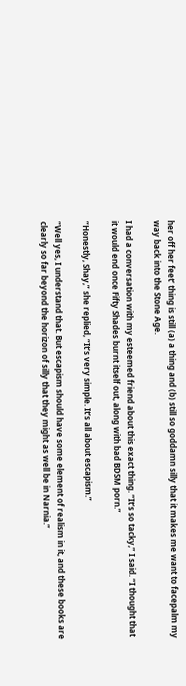her off her feet’ thing is still (a) a thing and (b) still so goddamn silly that it makes me want to facepalm my way back into the Stone Age.

I had a conversation with my esteemed friend about this exact thing. “It’s so tacky,” I said. “I thought that it would end once Fifty Shades burnt itself out, along with bad BDSM porn.”

“Honestly, Shay,” she replied, “It’s very simple. It’s all about escapism.”

“Well yes, I understand that. But escapism should have some element of realism in it, and these books are clearly so far beyond the horizon of silly that they might as well be in Narnia.”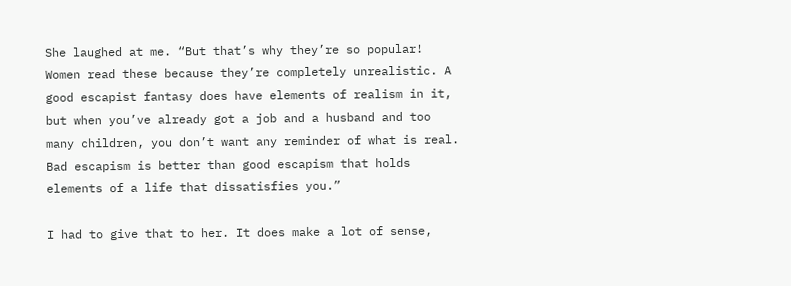She laughed at me. “But that’s why they’re so popular! Women read these because they’re completely unrealistic. A good escapist fantasy does have elements of realism in it, but when you’ve already got a job and a husband and too many children, you don’t want any reminder of what is real. Bad escapism is better than good escapism that holds elements of a life that dissatisfies you.”

I had to give that to her. It does make a lot of sense,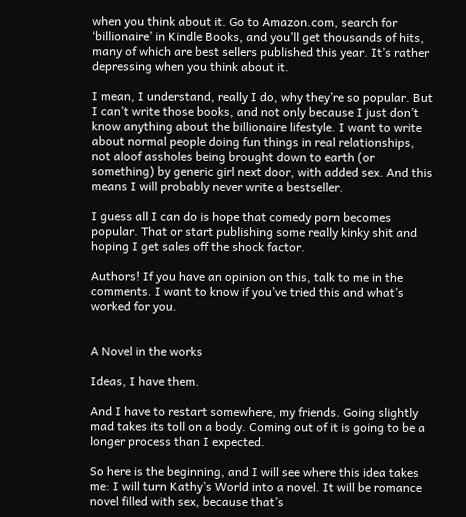when you think about it. Go to Amazon.com, search for ‘billionaire’ in Kindle Books, and you’ll get thousands of hits, many of which are best sellers published this year. It’s rather depressing when you think about it.

I mean, I understand, really I do, why they’re so popular. But I can’t write those books, and not only because I just don’t know anything about the billionaire lifestyle. I want to write about normal people doing fun things in real relationships, not aloof assholes being brought down to earth (or something) by generic girl next door, with added sex. And this means I will probably never write a bestseller.

I guess all I can do is hope that comedy porn becomes popular. That or start publishing some really kinky shit and hoping I get sales off the shock factor.

Authors! If you have an opinion on this, talk to me in the comments. I want to know if you’ve tried this and what’s worked for you.


A Novel in the works

Ideas, I have them.

And I have to restart somewhere, my friends. Going slightly mad takes its toll on a body. Coming out of it is going to be a longer process than I expected.

So here is the beginning, and I will see where this idea takes me: I will turn Kathy’s World into a novel. It will be romance novel filled with sex, because that’s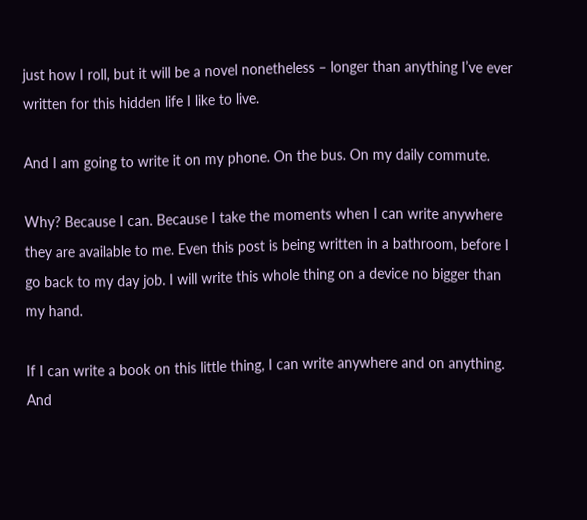just how I roll, but it will be a novel nonetheless – longer than anything I’ve ever written for this hidden life I like to live.

And I am going to write it on my phone. On the bus. On my daily commute.

Why? Because I can. Because I take the moments when I can write anywhere they are available to me. Even this post is being written in a bathroom, before I go back to my day job. I will write this whole thing on a device no bigger than my hand.

If I can write a book on this little thing, I can write anywhere and on anything. And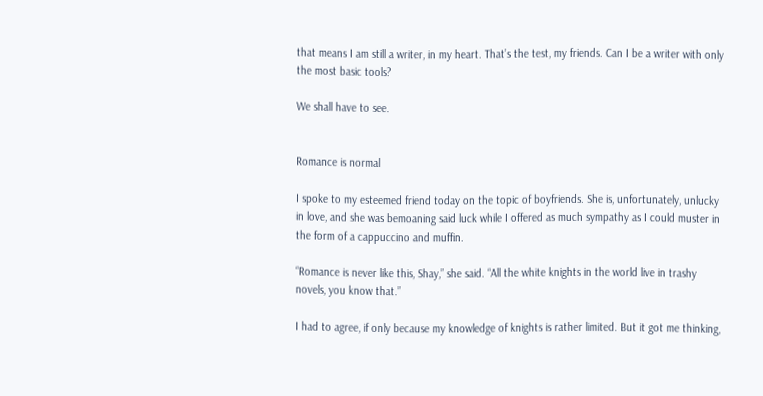that means I am still a writer, in my heart. That’s the test, my friends. Can I be a writer with only the most basic tools?

We shall have to see.


Romance is normal

I spoke to my esteemed friend today on the topic of boyfriends. She is, unfortunately, unlucky in love, and she was bemoaning said luck while I offered as much sympathy as I could muster in the form of a cappuccino and muffin.

“Romance is never like this, Shay,” she said. “All the white knights in the world live in trashy novels, you know that.”

I had to agree, if only because my knowledge of knights is rather limited. But it got me thinking,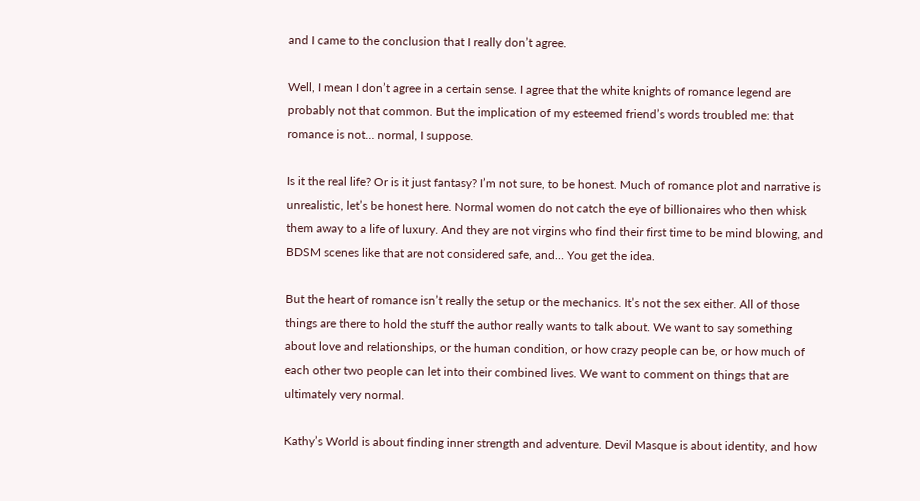and I came to the conclusion that I really don’t agree.

Well, I mean I don’t agree in a certain sense. I agree that the white knights of romance legend are probably not that common. But the implication of my esteemed friend’s words troubled me: that romance is not… normal, I suppose.

Is it the real life? Or is it just fantasy? I’m not sure, to be honest. Much of romance plot and narrative is unrealistic, let’s be honest here. Normal women do not catch the eye of billionaires who then whisk them away to a life of luxury. And they are not virgins who find their first time to be mind blowing, and BDSM scenes like that are not considered safe, and… You get the idea.

But the heart of romance isn’t really the setup or the mechanics. It’s not the sex either. All of those things are there to hold the stuff the author really wants to talk about. We want to say something about love and relationships, or the human condition, or how crazy people can be, or how much of each other two people can let into their combined lives. We want to comment on things that are ultimately very normal.

Kathy’s World is about finding inner strength and adventure. Devil Masque is about identity, and how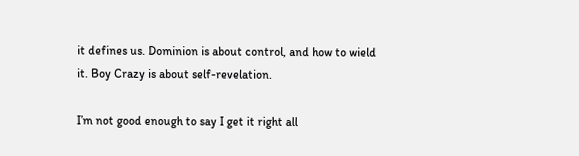it defines us. Dominion is about control, and how to wield it. Boy Crazy is about self-revelation.

I’m not good enough to say I get it right all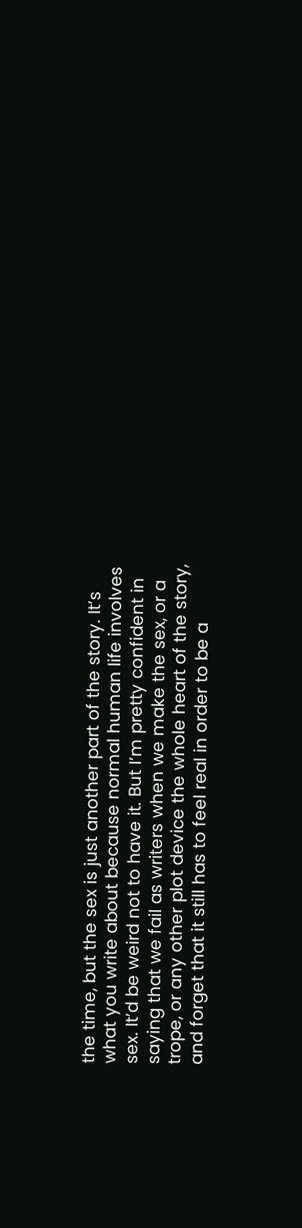the time, but the sex is just another part of the story. It’s what you write about because normal human life involves sex. It’d be weird not to have it. But I’m pretty confident in saying that we fail as writers when we make the sex, or a trope, or any other plot device the whole heart of the story, and forget that it still has to feel real in order to be a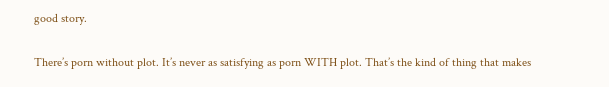good story.

There’s porn without plot. It’s never as satisfying as porn WITH plot. That’s the kind of thing that makes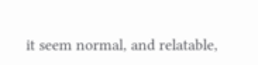it seem normal, and relatable,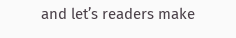and let’s readers make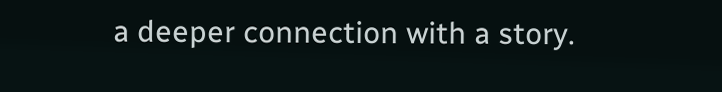a deeper connection with a story.